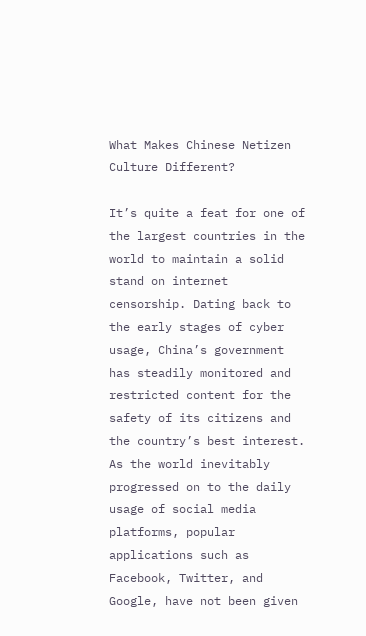What Makes Chinese Netizen Culture Different?

It’s quite a feat for one of the largest countries in the world to maintain a solid stand on internet censorship. Dating back to the early stages of cyber usage, China’s government has steadily monitored and restricted content for the safety of its citizens and the country’s best interest. As the world inevitably progressed on to the daily usage of social media platforms, popular applications such as Facebook, Twitter, and Google, have not been given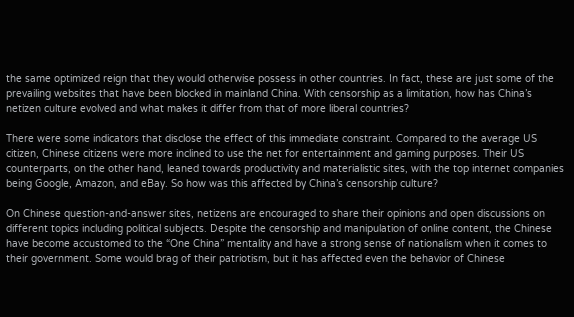the same optimized reign that they would otherwise possess in other countries. In fact, these are just some of the prevailing websites that have been blocked in mainland China. With censorship as a limitation, how has China’s netizen culture evolved and what makes it differ from that of more liberal countries?

There were some indicators that disclose the effect of this immediate constraint. Compared to the average US citizen, Chinese citizens were more inclined to use the net for entertainment and gaming purposes. Their US counterparts, on the other hand, leaned towards productivity and materialistic sites, with the top internet companies being Google, Amazon, and eBay. So how was this affected by China’s censorship culture?

On Chinese question-and-answer sites, netizens are encouraged to share their opinions and open discussions on different topics including political subjects. Despite the censorship and manipulation of online content, the Chinese have become accustomed to the “One China” mentality and have a strong sense of nationalism when it comes to their government. Some would brag of their patriotism, but it has affected even the behavior of Chinese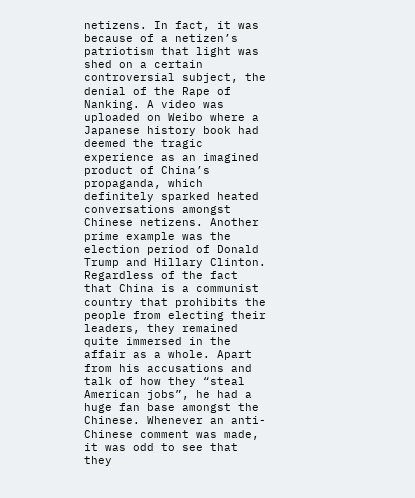netizens. In fact, it was because of a netizen’s patriotism that light was shed on a certain controversial subject, the denial of the Rape of Nanking. A video was uploaded on Weibo where a Japanese history book had deemed the tragic experience as an imagined product of China’s propaganda, which definitely sparked heated conversations amongst Chinese netizens. Another prime example was the election period of Donald Trump and Hillary Clinton. Regardless of the fact that China is a communist country that prohibits the people from electing their leaders, they remained quite immersed in the affair as a whole. Apart from his accusations and talk of how they “steal American jobs”, he had a huge fan base amongst the Chinese. Whenever an anti-Chinese comment was made, it was odd to see that they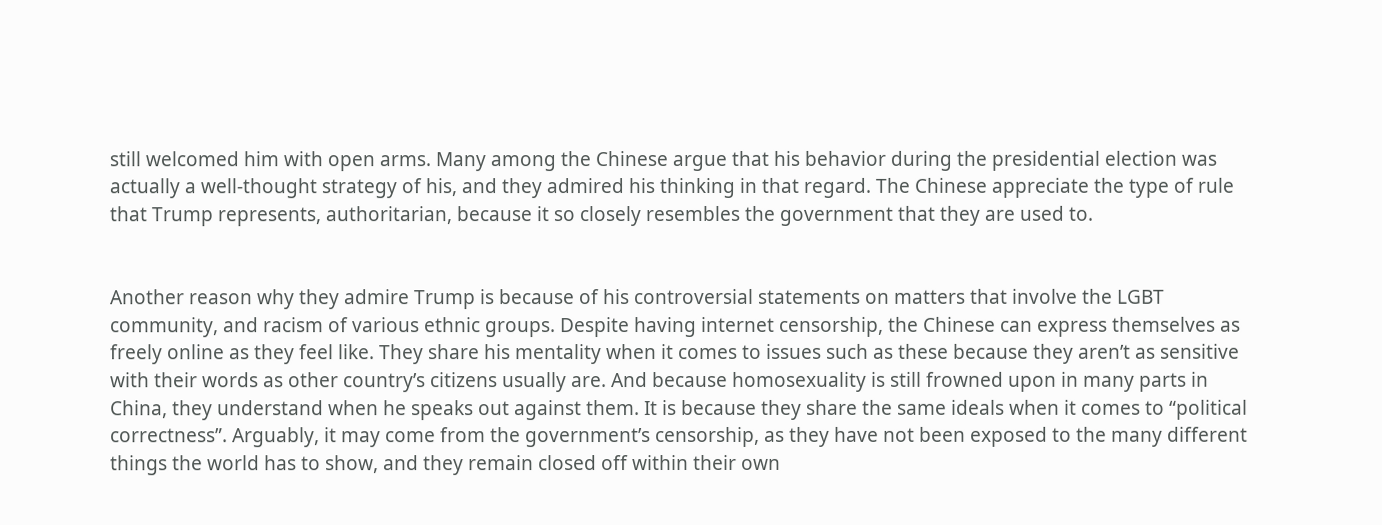still welcomed him with open arms. Many among the Chinese argue that his behavior during the presidential election was actually a well-thought strategy of his, and they admired his thinking in that regard. The Chinese appreciate the type of rule that Trump represents, authoritarian, because it so closely resembles the government that they are used to.


Another reason why they admire Trump is because of his controversial statements on matters that involve the LGBT community, and racism of various ethnic groups. Despite having internet censorship, the Chinese can express themselves as freely online as they feel like. They share his mentality when it comes to issues such as these because they aren’t as sensitive with their words as other country’s citizens usually are. And because homosexuality is still frowned upon in many parts in China, they understand when he speaks out against them. It is because they share the same ideals when it comes to “political correctness”. Arguably, it may come from the government’s censorship, as they have not been exposed to the many different things the world has to show, and they remain closed off within their own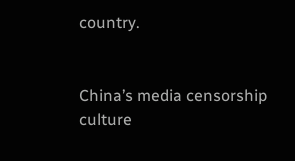country.


China’s media censorship culture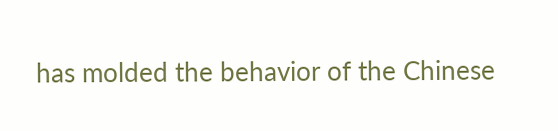has molded the behavior of the Chinese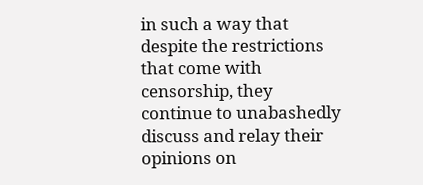in such a way that despite the restrictions that come with censorship, they continue to unabashedly discuss and relay their opinions on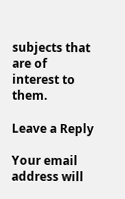subjects that are of interest to them.

Leave a Reply

Your email address will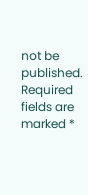not be published. Required fields are marked *